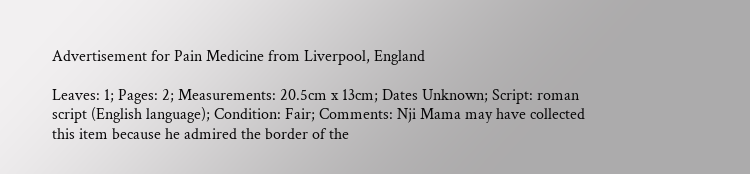Advertisement for Pain Medicine from Liverpool, England

Leaves: 1; Pages: 2; Measurements: 20.5cm x 13cm; Dates Unknown; Script: roman script (English language); Condition: Fair; Comments: Nji Mama may have collected this item because he admired the border of the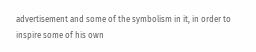advertisement and some of the symbolism in it, in order to inspire some of his own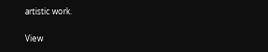artistic work.

View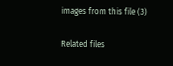images from this file (3)

Related files